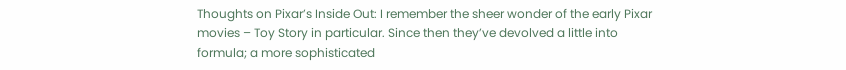Thoughts on Pixar’s Inside Out: I remember the sheer wonder of the early Pixar movies – Toy Story in particular. Since then they’ve devolved a little into formula; a more sophisticated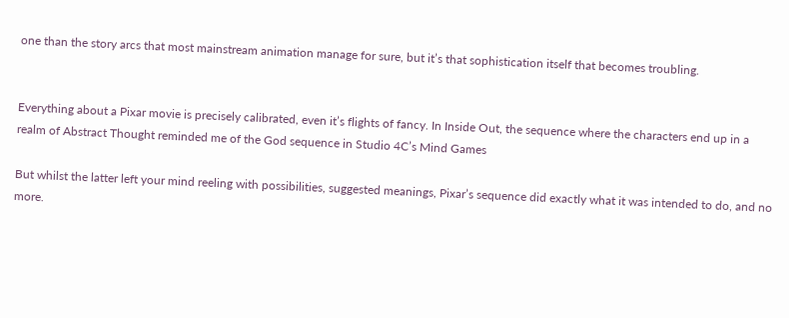one than the story arcs that most mainstream animation manage for sure, but it’s that sophistication itself that becomes troubling.


Everything about a Pixar movie is precisely calibrated, even it’s flights of fancy. In Inside Out, the sequence where the characters end up in a realm of Abstract Thought reminded me of the God sequence in Studio 4C’s Mind Games

But whilst the latter left your mind reeling with possibilities, suggested meanings, Pixar’s sequence did exactly what it was intended to do, and no more.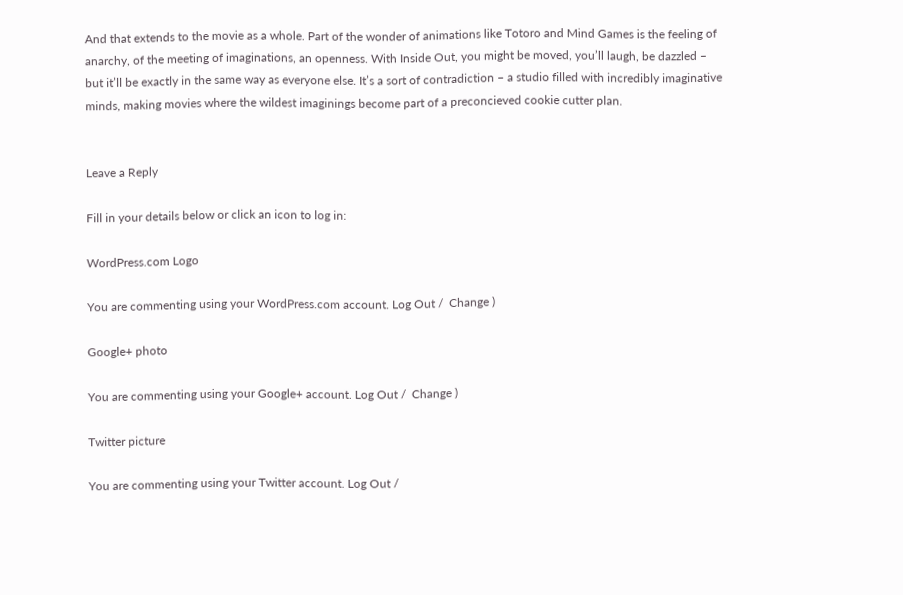And that extends to the movie as a whole. Part of the wonder of animations like Totoro and Mind Games is the feeling of anarchy, of the meeting of imaginations, an openness. With Inside Out, you might be moved, you’ll laugh, be dazzled – but it’ll be exactly in the same way as everyone else. It’s a sort of contradiction – a studio filled with incredibly imaginative minds, making movies where the wildest imaginings become part of a preconcieved cookie cutter plan.


Leave a Reply

Fill in your details below or click an icon to log in:

WordPress.com Logo

You are commenting using your WordPress.com account. Log Out /  Change )

Google+ photo

You are commenting using your Google+ account. Log Out /  Change )

Twitter picture

You are commenting using your Twitter account. Log Out /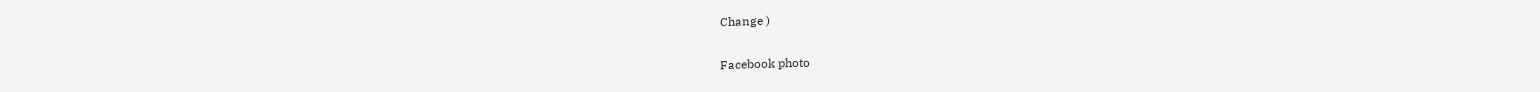Change )

Facebook photo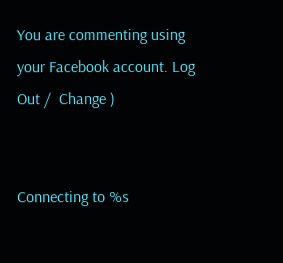You are commenting using your Facebook account. Log Out /  Change )


Connecting to %s